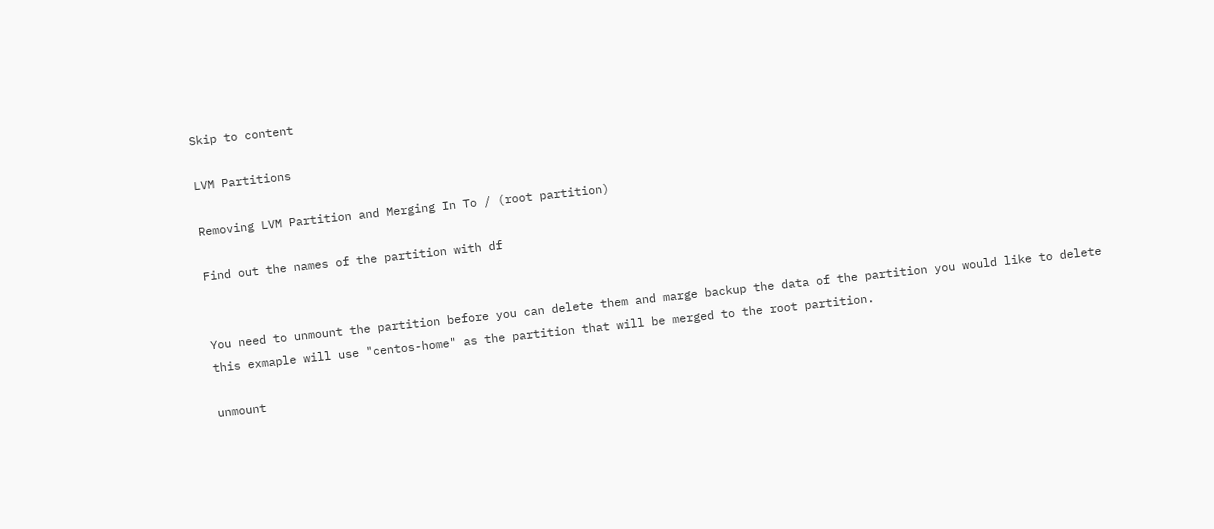Skip to content

LVM Partitions

Removing LVM Partition and Merging In To / (root partition)

Find out the names of the partition with df


You need to unmount the partition before you can delete them and marge backup the data of the partition you would like to delete this exmaple will use "centos-home" as the partition that will be merged to the root partition.

unmount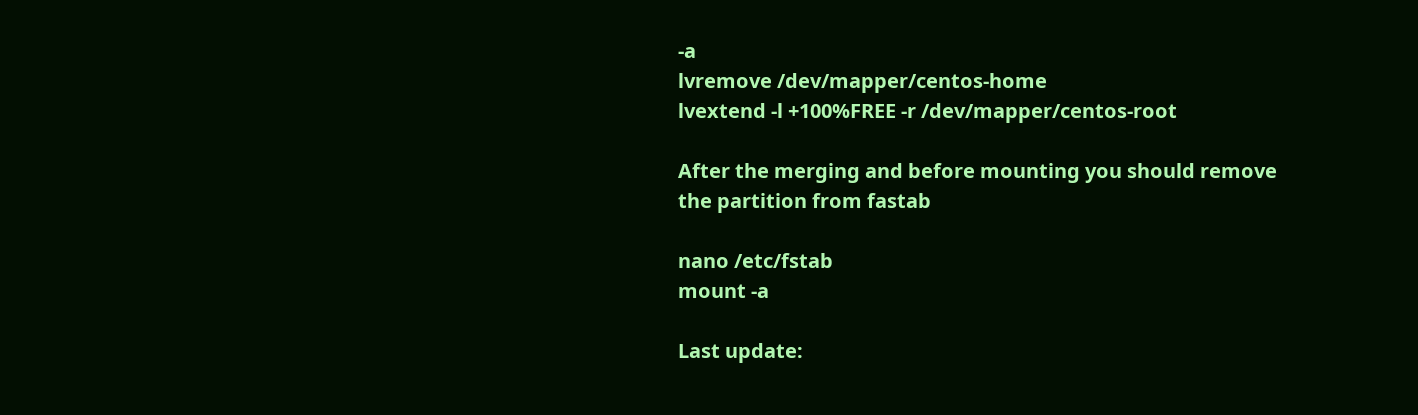-a
lvremove /dev/mapper/centos-home
lvextend -l +100%FREE -r /dev/mapper/centos-root

After the merging and before mounting you should remove the partition from fastab

nano /etc/fstab
mount -a

Last update: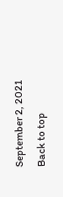September 2, 2021
Back to top